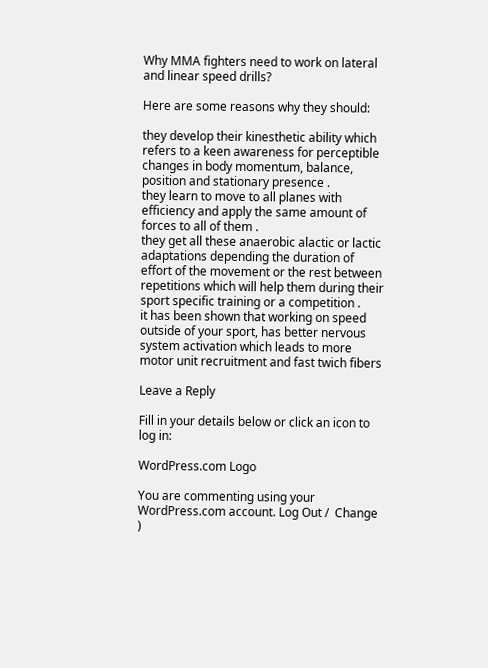Why MMA fighters need to work on lateral and linear speed drills?

Here are some reasons why they should:

they develop their kinesthetic ability which refers to a keen awareness for perceptible changes in body momentum, balance, position and stationary presence .
they learn to move to all planes with efficiency and apply the same amount of forces to all of them .
they get all these anaerobic alactic or lactic adaptations depending the duration of effort of the movement or the rest between repetitions which will help them during their sport specific training or a competition .
it has been shown that working on speed outside of your sport, has better nervous system activation which leads to more motor unit recruitment and fast twich fibers

Leave a Reply

Fill in your details below or click an icon to log in:

WordPress.com Logo

You are commenting using your WordPress.com account. Log Out /  Change )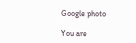Google photo

You are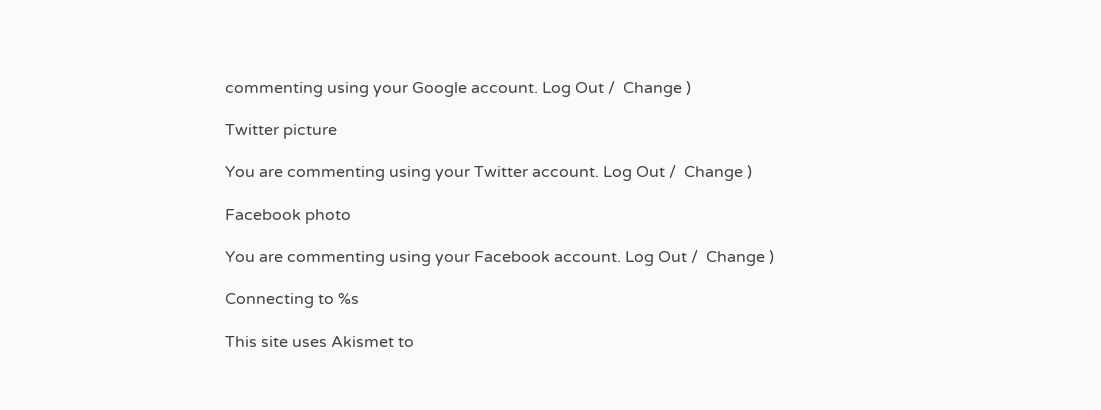commenting using your Google account. Log Out /  Change )

Twitter picture

You are commenting using your Twitter account. Log Out /  Change )

Facebook photo

You are commenting using your Facebook account. Log Out /  Change )

Connecting to %s

This site uses Akismet to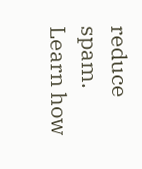reduce spam. Learn how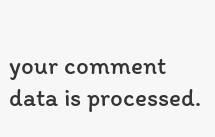your comment data is processed.